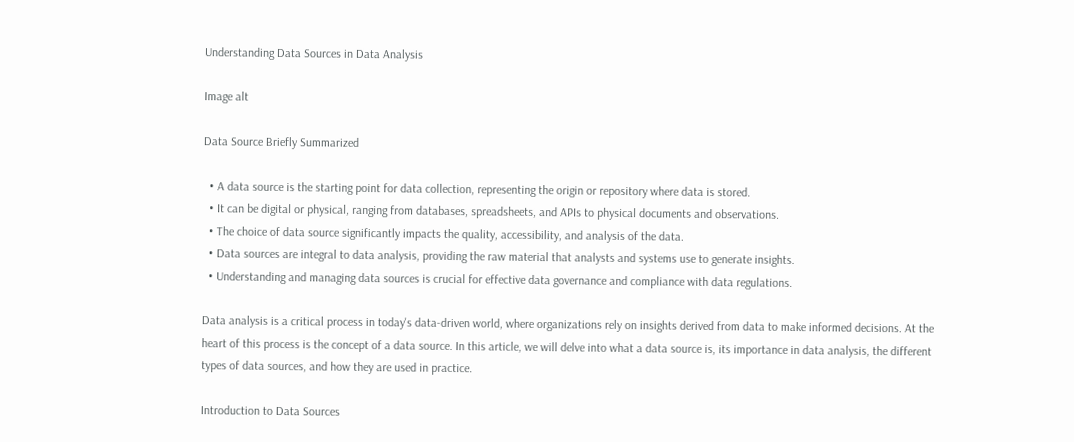Understanding Data Sources in Data Analysis

Image alt

Data Source Briefly Summarized

  • A data source is the starting point for data collection, representing the origin or repository where data is stored.
  • It can be digital or physical, ranging from databases, spreadsheets, and APIs to physical documents and observations.
  • The choice of data source significantly impacts the quality, accessibility, and analysis of the data.
  • Data sources are integral to data analysis, providing the raw material that analysts and systems use to generate insights.
  • Understanding and managing data sources is crucial for effective data governance and compliance with data regulations.

Data analysis is a critical process in today's data-driven world, where organizations rely on insights derived from data to make informed decisions. At the heart of this process is the concept of a data source. In this article, we will delve into what a data source is, its importance in data analysis, the different types of data sources, and how they are used in practice.

Introduction to Data Sources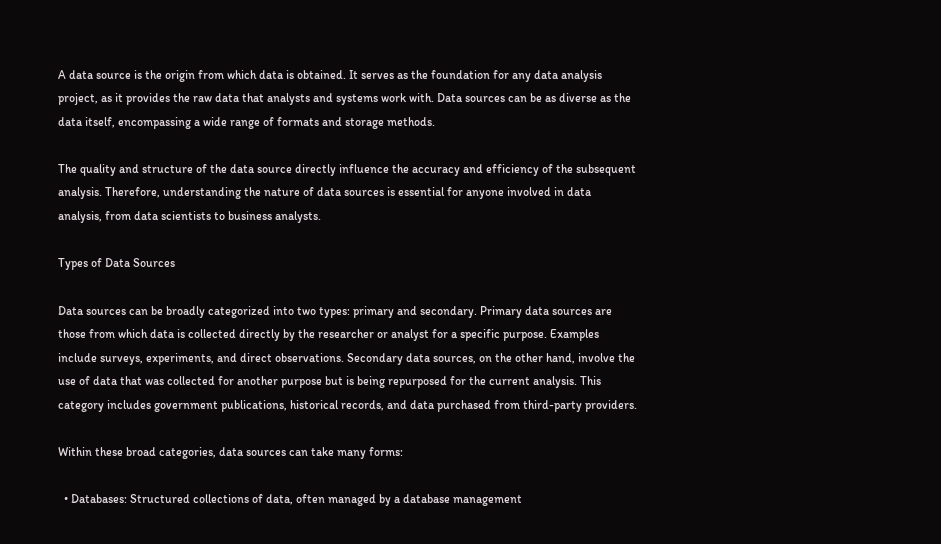A data source is the origin from which data is obtained. It serves as the foundation for any data analysis project, as it provides the raw data that analysts and systems work with. Data sources can be as diverse as the data itself, encompassing a wide range of formats and storage methods.

The quality and structure of the data source directly influence the accuracy and efficiency of the subsequent analysis. Therefore, understanding the nature of data sources is essential for anyone involved in data analysis, from data scientists to business analysts.

Types of Data Sources

Data sources can be broadly categorized into two types: primary and secondary. Primary data sources are those from which data is collected directly by the researcher or analyst for a specific purpose. Examples include surveys, experiments, and direct observations. Secondary data sources, on the other hand, involve the use of data that was collected for another purpose but is being repurposed for the current analysis. This category includes government publications, historical records, and data purchased from third-party providers.

Within these broad categories, data sources can take many forms:

  • Databases: Structured collections of data, often managed by a database management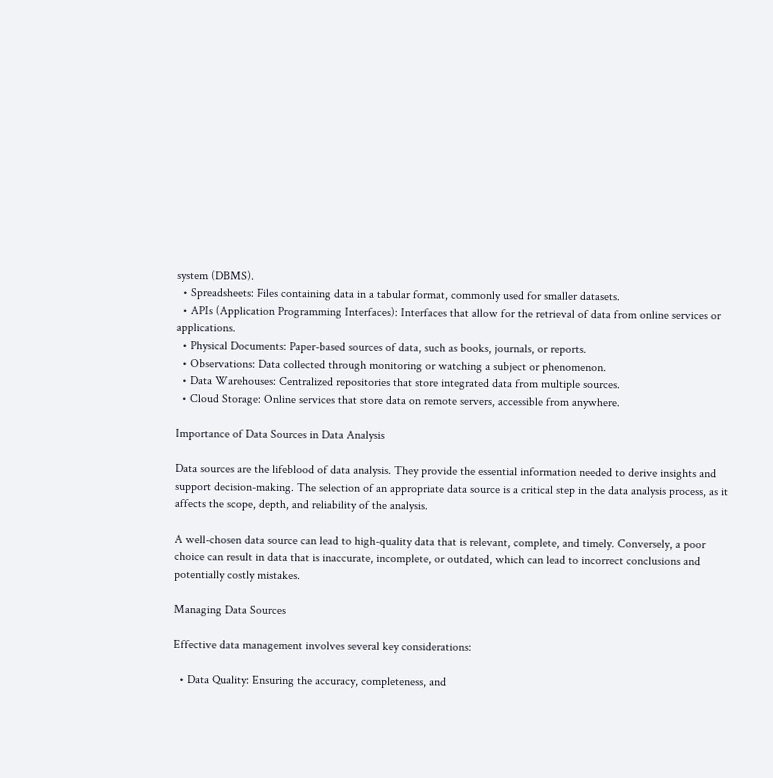system (DBMS).
  • Spreadsheets: Files containing data in a tabular format, commonly used for smaller datasets.
  • APIs (Application Programming Interfaces): Interfaces that allow for the retrieval of data from online services or applications.
  • Physical Documents: Paper-based sources of data, such as books, journals, or reports.
  • Observations: Data collected through monitoring or watching a subject or phenomenon.
  • Data Warehouses: Centralized repositories that store integrated data from multiple sources.
  • Cloud Storage: Online services that store data on remote servers, accessible from anywhere.

Importance of Data Sources in Data Analysis

Data sources are the lifeblood of data analysis. They provide the essential information needed to derive insights and support decision-making. The selection of an appropriate data source is a critical step in the data analysis process, as it affects the scope, depth, and reliability of the analysis.

A well-chosen data source can lead to high-quality data that is relevant, complete, and timely. Conversely, a poor choice can result in data that is inaccurate, incomplete, or outdated, which can lead to incorrect conclusions and potentially costly mistakes.

Managing Data Sources

Effective data management involves several key considerations:

  • Data Quality: Ensuring the accuracy, completeness, and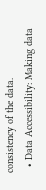consistency of the data.
  • Data Accessibility: Making data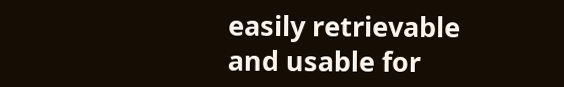easily retrievable and usable for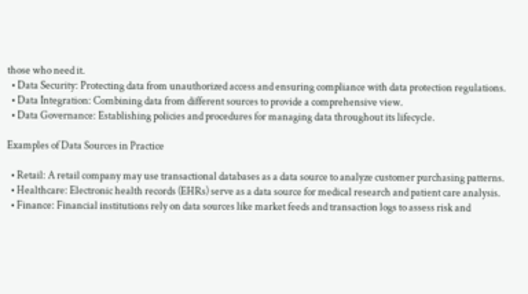those who need it.
  • Data Security: Protecting data from unauthorized access and ensuring compliance with data protection regulations.
  • Data Integration: Combining data from different sources to provide a comprehensive view.
  • Data Governance: Establishing policies and procedures for managing data throughout its lifecycle.

Examples of Data Sources in Practice

  • Retail: A retail company may use transactional databases as a data source to analyze customer purchasing patterns.
  • Healthcare: Electronic health records (EHRs) serve as a data source for medical research and patient care analysis.
  • Finance: Financial institutions rely on data sources like market feeds and transaction logs to assess risk and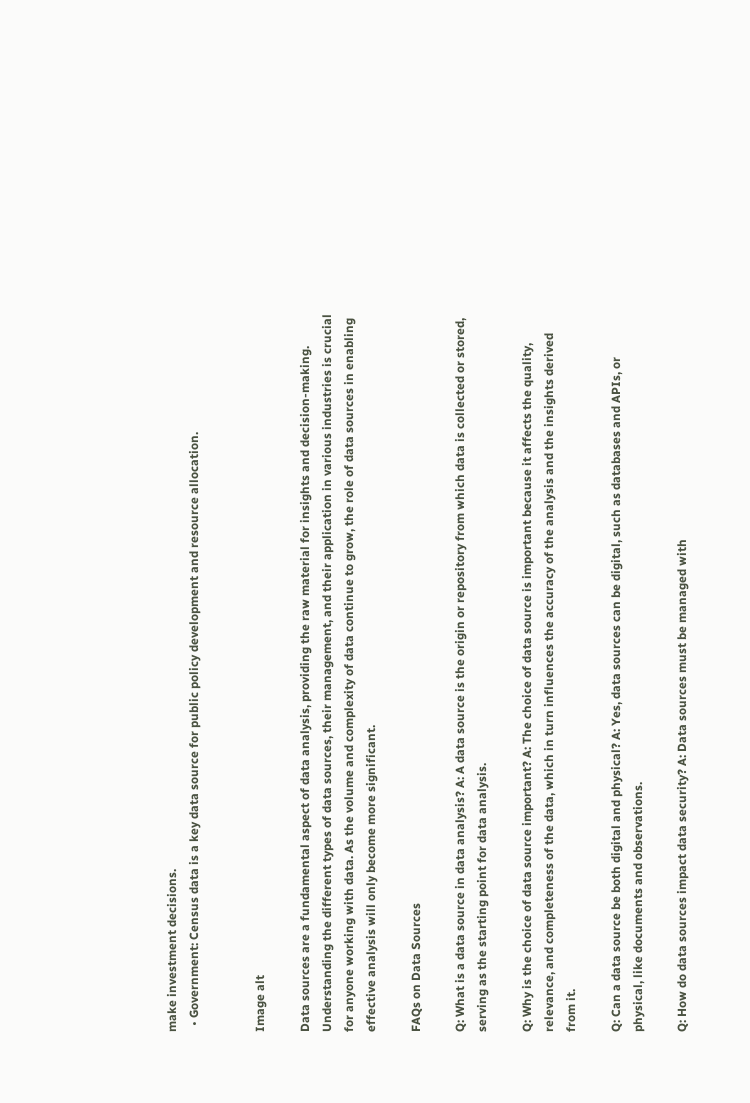make investment decisions.
  • Government: Census data is a key data source for public policy development and resource allocation.


Image alt

Data sources are a fundamental aspect of data analysis, providing the raw material for insights and decision-making. Understanding the different types of data sources, their management, and their application in various industries is crucial for anyone working with data. As the volume and complexity of data continue to grow, the role of data sources in enabling effective analysis will only become more significant.

FAQs on Data Sources

Q: What is a data source in data analysis? A: A data source is the origin or repository from which data is collected or stored, serving as the starting point for data analysis.

Q: Why is the choice of data source important? A: The choice of data source is important because it affects the quality, relevance, and completeness of the data, which in turn influences the accuracy of the analysis and the insights derived from it.

Q: Can a data source be both digital and physical? A: Yes, data sources can be digital, such as databases and APIs, or physical, like documents and observations.

Q: How do data sources impact data security? A: Data sources must be managed with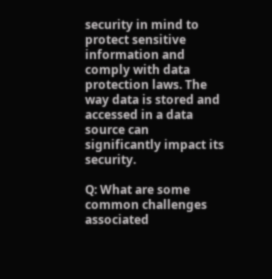security in mind to protect sensitive information and comply with data protection laws. The way data is stored and accessed in a data source can significantly impact its security.

Q: What are some common challenges associated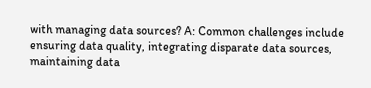with managing data sources? A: Common challenges include ensuring data quality, integrating disparate data sources, maintaining data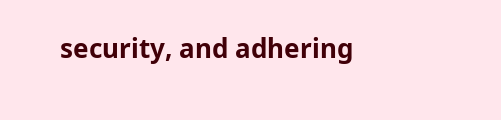security, and adhering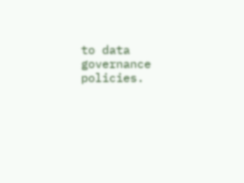to data governance policies.